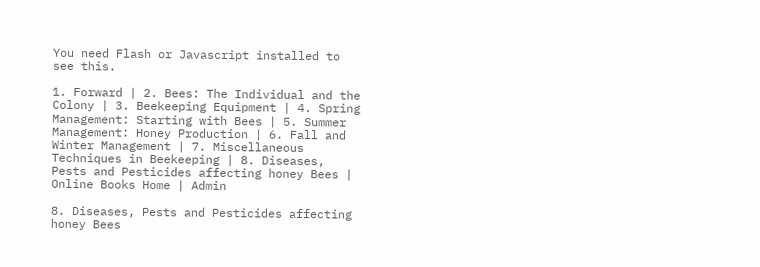You need Flash or Javascript installed to see this.

1. Forward | 2. Bees: The Individual and the Colony | 3. Beekeeping Equipment | 4. Spring Management: Starting with Bees | 5. Summer Management: Honey Production | 6. Fall and Winter Management | 7. Miscellaneous Techniques in Beekeeping | 8. Diseases, Pests and Pesticides affecting honey Bees | Online Books Home | Admin

8. Diseases, Pests and Pesticides affecting honey Bees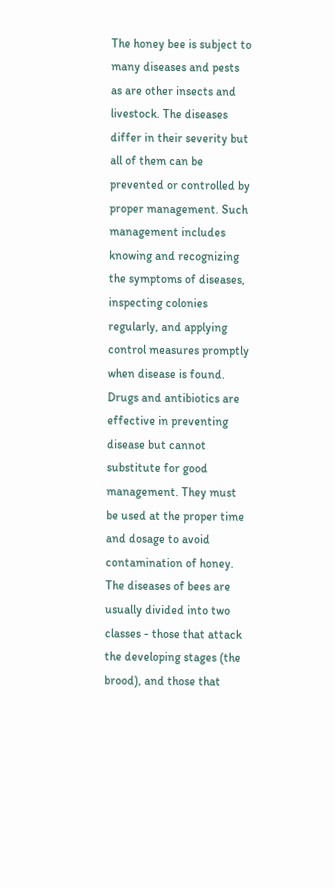The honey bee is subject to many diseases and pests as are other insects and livestock. The diseases differ in their severity but all of them can be prevented or controlled by proper management. Such management includes knowing and recognizing the symptoms of diseases, inspecting colonies regularly, and applying control measures promptly when disease is found. Drugs and antibiotics are effective in preventing disease but cannot substitute for good management. They must be used at the proper time and dosage to avoid contamination of honey.
The diseases of bees are usually divided into two classes - those that attack the developing stages (the brood), and those that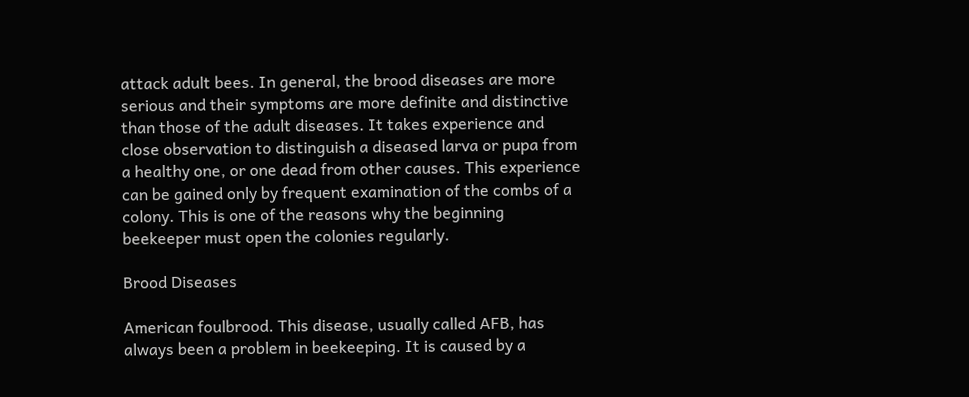attack adult bees. In general, the brood diseases are more serious and their symptoms are more definite and distinctive than those of the adult diseases. It takes experience and close observation to distinguish a diseased larva or pupa from a healthy one, or one dead from other causes. This experience can be gained only by frequent examination of the combs of a colony. This is one of the reasons why the beginning beekeeper must open the colonies regularly.

Brood Diseases

American foulbrood. This disease, usually called AFB, has always been a problem in beekeeping. It is caused by a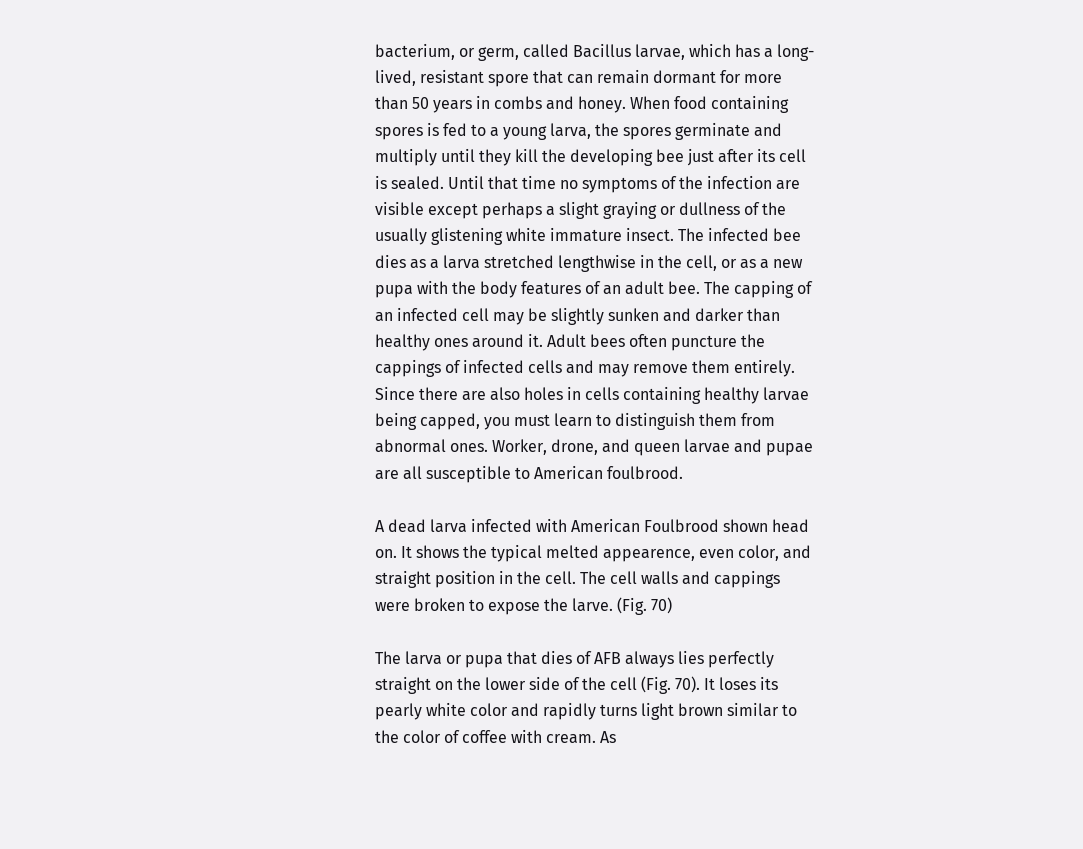bacterium, or germ, called Bacillus larvae, which has a long-lived, resistant spore that can remain dormant for more than 50 years in combs and honey. When food containing spores is fed to a young larva, the spores germinate and multiply until they kill the developing bee just after its cell is sealed. Until that time no symptoms of the infection are visible except perhaps a slight graying or dullness of the usually glistening white immature insect. The infected bee dies as a larva stretched lengthwise in the cell, or as a new pupa with the body features of an adult bee. The capping of an infected cell may be slightly sunken and darker than healthy ones around it. Adult bees often puncture the cappings of infected cells and may remove them entirely. Since there are also holes in cells containing healthy larvae being capped, you must learn to distinguish them from abnormal ones. Worker, drone, and queen larvae and pupae are all susceptible to American foulbrood.

A dead larva infected with American Foulbrood shown head on. It shows the typical melted appearence, even color, and straight position in the cell. The cell walls and cappings were broken to expose the larve. (Fig. 70)

The larva or pupa that dies of AFB always lies perfectly straight on the lower side of the cell (Fig. 70). It loses its pearly white color and rapidly turns light brown similar to the color of coffee with cream. As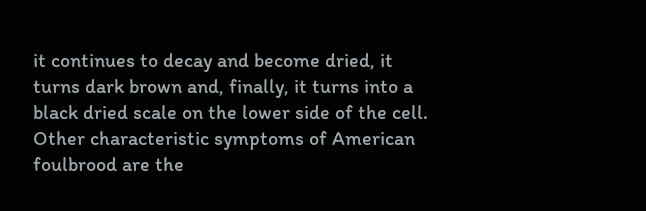it continues to decay and become dried, it turns dark brown and, finally, it turns into a black dried scale on the lower side of the cell. Other characteristic symptoms of American foulbrood are the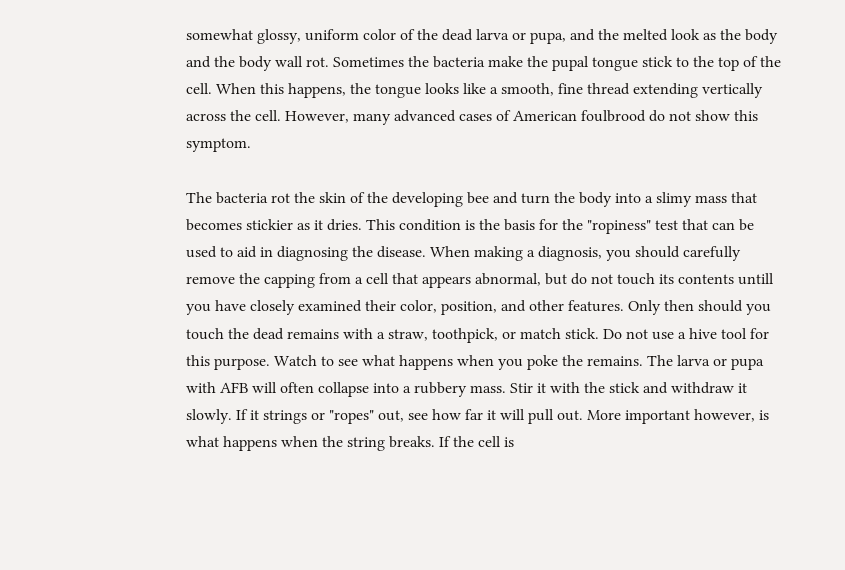somewhat glossy, uniform color of the dead larva or pupa, and the melted look as the body and the body wall rot. Sometimes the bacteria make the pupal tongue stick to the top of the cell. When this happens, the tongue looks like a smooth, fine thread extending vertically across the cell. However, many advanced cases of American foulbrood do not show this symptom.

The bacteria rot the skin of the developing bee and turn the body into a slimy mass that becomes stickier as it dries. This condition is the basis for the "ropiness" test that can be used to aid in diagnosing the disease. When making a diagnosis, you should carefully remove the capping from a cell that appears abnormal, but do not touch its contents untill you have closely examined their color, position, and other features. Only then should you touch the dead remains with a straw, toothpick, or match stick. Do not use a hive tool for this purpose. Watch to see what happens when you poke the remains. The larva or pupa with AFB will often collapse into a rubbery mass. Stir it with the stick and withdraw it slowly. If it strings or "ropes" out, see how far it will pull out. More important however, is what happens when the string breaks. If the cell is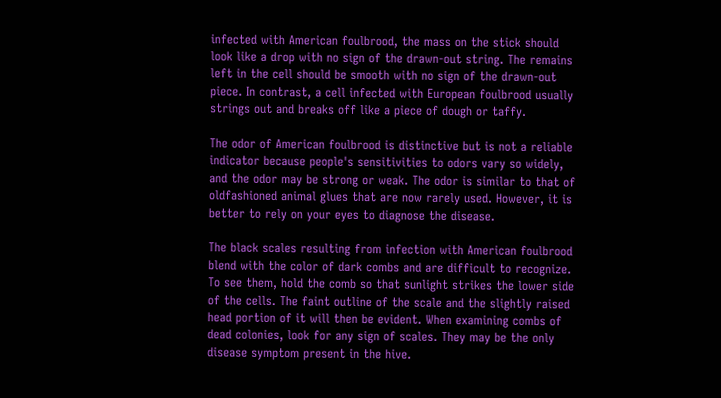infected with American foulbrood, the mass on the stick should look like a drop with no sign of the drawn-out string. The remains left in the cell should be smooth with no sign of the drawn-out piece. In contrast, a cell infected with European foulbrood usually strings out and breaks off like a piece of dough or taffy.

The odor of American foulbrood is distinctive but is not a reliable indicator because people's sensitivities to odors vary so widely, and the odor may be strong or weak. The odor is similar to that of oldfashioned animal glues that are now rarely used. However, it is better to rely on your eyes to diagnose the disease.

The black scales resulting from infection with American foulbrood blend with the color of dark combs and are difficult to recognize. To see them, hold the comb so that sunlight strikes the lower side of the cells. The faint outline of the scale and the slightly raised head portion of it will then be evident. When examining combs of dead colonies, look for any sign of scales. They may be the only disease symptom present in the hive.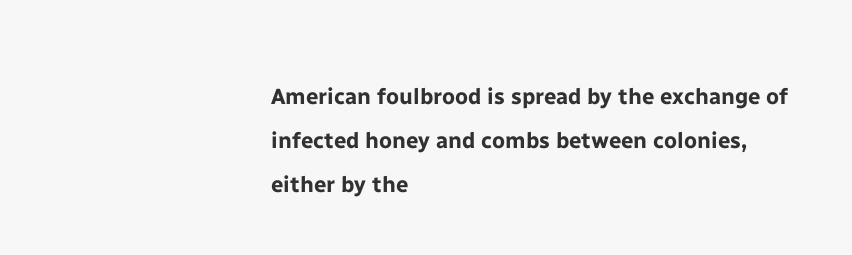American foulbrood is spread by the exchange of infected honey and combs between colonies, either by the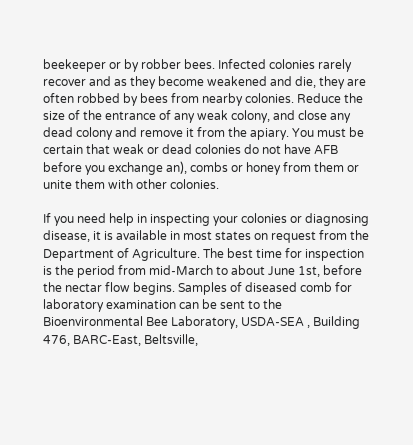beekeeper or by robber bees. Infected colonies rarely recover and as they become weakened and die, they are often robbed by bees from nearby colonies. Reduce the size of the entrance of any weak colony, and close any dead colony and remove it from the apiary. You must be certain that weak or dead colonies do not have AFB before you exchange an), combs or honey from them or unite them with other colonies.

If you need help in inspecting your colonies or diagnosing disease, it is available in most states on request from the Department of Agriculture. The best time for inspection is the period from mid-March to about June 1st, before the nectar flow begins. Samples of diseased comb for laboratory examination can be sent to the Bioenvironmental Bee Laboratory, USDA-SEA , Building 476, BARC-East, Beltsville,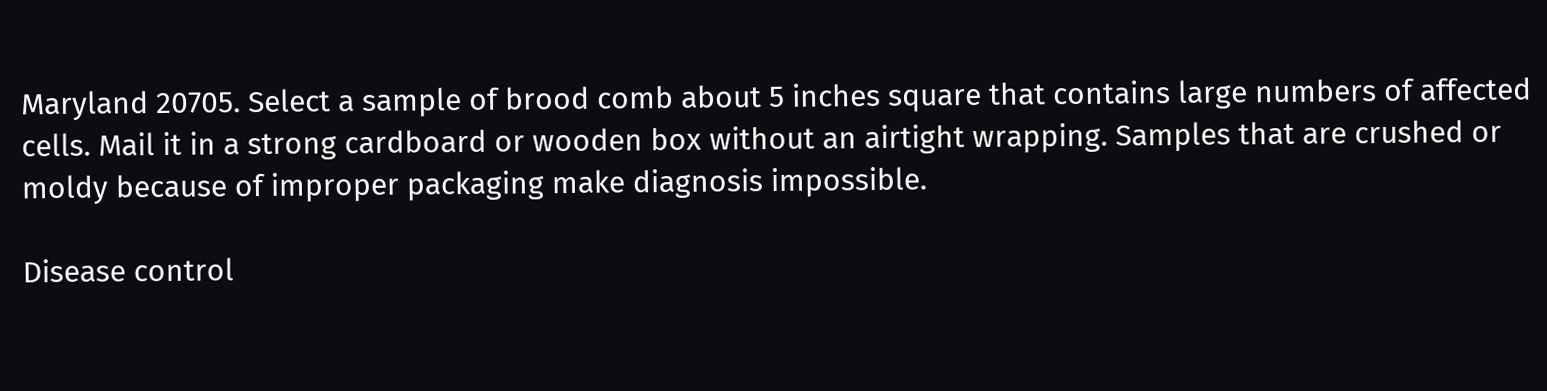Maryland 20705. Select a sample of brood comb about 5 inches square that contains large numbers of affected cells. Mail it in a strong cardboard or wooden box without an airtight wrapping. Samples that are crushed or moldy because of improper packaging make diagnosis impossible.

Disease control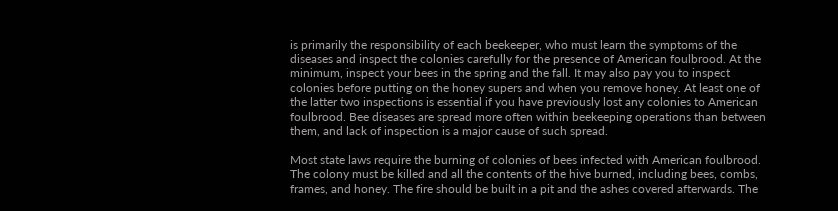is primarily the responsibility of each beekeeper, who must learn the symptoms of the diseases and inspect the colonies carefully for the presence of American foulbrood. At the minimum, inspect your bees in the spring and the fall. It may also pay you to inspect colonies before putting on the honey supers and when you remove honey. At least one of the latter two inspections is essential if you have previously lost any colonies to American foulbrood. Bee diseases are spread more often within beekeeping operations than between them, and lack of inspection is a major cause of such spread.

Most state laws require the burning of colonies of bees infected with American foulbrood. The colony must be killed and all the contents of the hive burned, including bees, combs, frames, and honey. The fire should be built in a pit and the ashes covered afterwards. The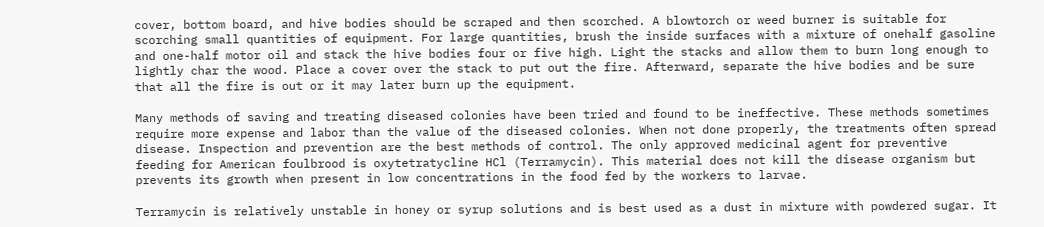cover, bottom board, and hive bodies should be scraped and then scorched. A blowtorch or weed burner is suitable for scorching small quantities of equipment. For large quantities, brush the inside surfaces with a mixture of onehalf gasoline and one-half motor oil and stack the hive bodies four or five high. Light the stacks and allow them to burn long enough to lightly char the wood. Place a cover over the stack to put out the fire. Afterward, separate the hive bodies and be sure that all the fire is out or it may later burn up the equipment.

Many methods of saving and treating diseased colonies have been tried and found to be ineffective. These methods sometimes require more expense and labor than the value of the diseased colonies. When not done properly, the treatments often spread disease. Inspection and prevention are the best methods of control. The only approved medicinal agent for preventive feeding for American foulbrood is oxytetratycline HCl (Terramycin). This material does not kill the disease organism but prevents its growth when present in low concentrations in the food fed by the workers to larvae.

Terramycin is relatively unstable in honey or syrup solutions and is best used as a dust in mixture with powdered sugar. It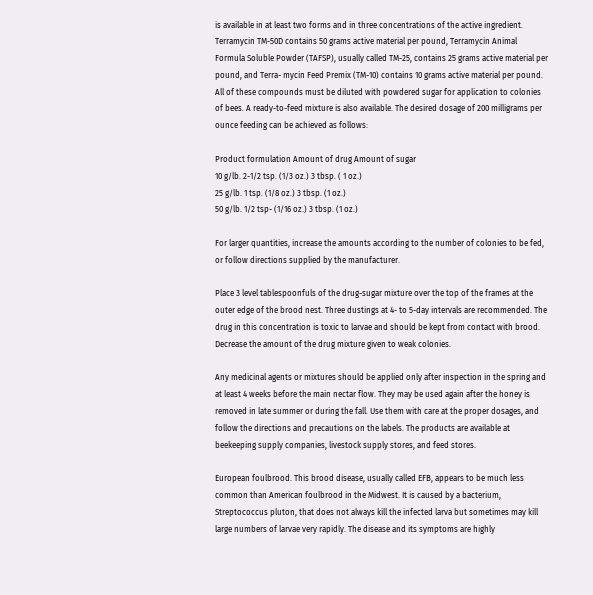is available in at least two forms and in three concentrations of the active ingredient. Terramycin TM-50D contains 50 grams active material per pound, Terramycin Animal Formula Soluble Powder (TAFSP), usually called TM-25, contains 25 grams active material per pound, and Terra- mycin Feed Premix (TM-10) contains 10 grams active material per pound. All of these compounds must be diluted with powdered sugar for application to colonies of bees. A ready-to-feed mixture is also available. The desired dosage of 200 milligrams per ounce feeding can be achieved as follows:

Product formulation Amount of drug Amount of sugar
10 g/lb. 2-1/2 tsp. (1/3 oz.) 3 tbsp. ( 1 oz.)
25 g/lb. 1 tsp. (1/8 oz.) 3 tbsp. (1 oz.)
50 g/lb. 1/2 tsp- (1/16 oz.) 3 tbsp. (1 oz.)

For larger quantities, increase the amounts according to the number of colonies to be fed, or follow directions supplied by the manufacturer.

Place 3 level tablespoonfuls of the drug-sugar mixture over the top of the frames at the outer edge of the brood nest. Three dustings at 4- to 5-day intervals are recommended. The drug in this concentration is toxic to larvae and should be kept from contact with brood. Decrease the amount of the drug mixture given to weak colonies.

Any medicinal agents or mixtures should be applied only after inspection in the spring and at least 4 weeks before the main nectar flow. They may be used again after the honey is removed in late summer or during the fall. Use them with care at the proper dosages, and follow the directions and precautions on the labels. The products are available at beekeeping supply companies, livestock supply stores, and feed stores.

European foulbrood. This brood disease, usually called EFB, appears to be much less common than American foulbrood in the Midwest. It is caused by a bacterium, Streptococcus pluton, that does not always kill the infected larva but sometimes may kill large numbers of larvae very rapidly. The disease and its symptoms are highly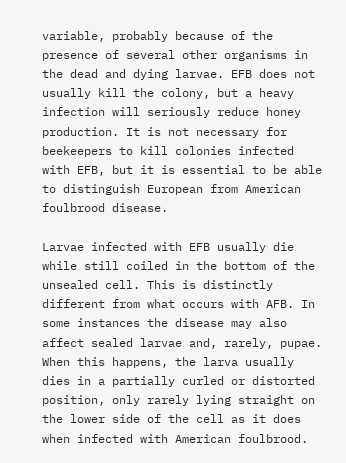variable, probably because of the presence of several other organisms in the dead and dying larvae. EFB does not usually kill the colony, but a heavy infection will seriously reduce honey production. It is not necessary for beekeepers to kill colonies infected with EFB, but it is essential to be able to distinguish European from American foulbrood disease.

Larvae infected with EFB usually die while still coiled in the bottom of the unsealed cell. This is distinctly different from what occurs with AFB. In some instances the disease may also affect sealed larvae and, rarely, pupae. When this happens, the larva usually dies in a partially curled or distorted position, only rarely lying straight on the lower side of the cell as it does when infected with American foulbrood.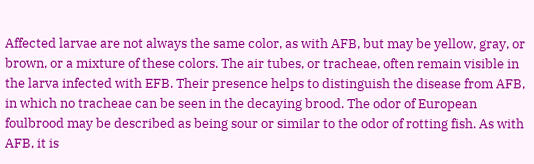Affected larvae are not always the same color, as with AFB, but may be yellow, gray, or brown, or a mixture of these colors. The air tubes, or tracheae, often remain visible in the larva infected with EFB. Their presence helps to distinguish the disease from AFB, in which no tracheae can be seen in the decaying brood. The odor of European foulbrood may be described as being sour or similar to the odor of rotting fish. As with AFB, it is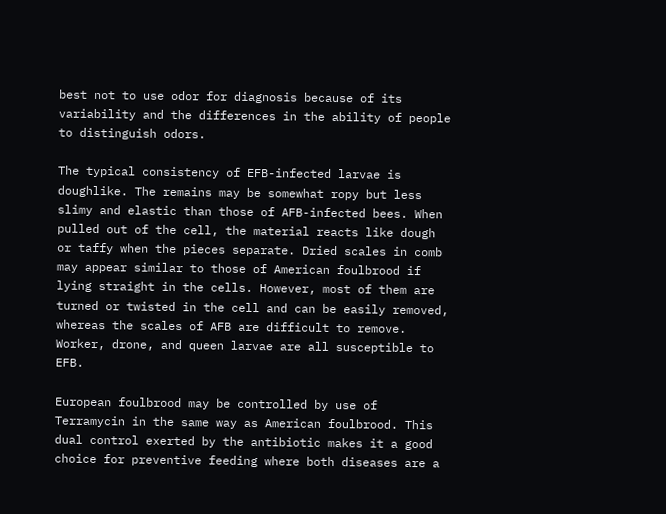best not to use odor for diagnosis because of its variability and the differences in the ability of people to distinguish odors.

The typical consistency of EFB-infected larvae is doughlike. The remains may be somewhat ropy but less slimy and elastic than those of AFB-infected bees. When pulled out of the cell, the material reacts like dough or taffy when the pieces separate. Dried scales in comb may appear similar to those of American foulbrood if lying straight in the cells. However, most of them are turned or twisted in the cell and can be easily removed, whereas the scales of AFB are difficult to remove. Worker, drone, and queen larvae are all susceptible to EFB.

European foulbrood may be controlled by use of Terramycin in the same way as American foulbrood. This dual control exerted by the antibiotic makes it a good choice for preventive feeding where both diseases are a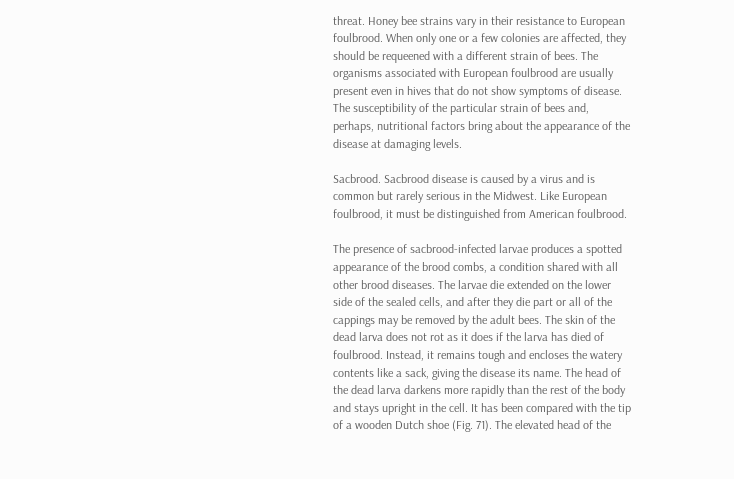threat. Honey bee strains vary in their resistance to European foulbrood. When only one or a few colonies are affected, they should be requeened with a different strain of bees. The organisms associated with European foulbrood are usually present even in hives that do not show symptoms of disease. The susceptibility of the particular strain of bees and, perhaps, nutritional factors bring about the appearance of the disease at damaging levels.

Sacbrood. Sacbrood disease is caused by a virus and is common but rarely serious in the Midwest. Like European foulbrood, it must be distinguished from American foulbrood.

The presence of sacbrood-infected larvae produces a spotted appearance of the brood combs, a condition shared with all other brood diseases. The larvae die extended on the lower side of the sealed cells, and after they die part or all of the cappings may be removed by the adult bees. The skin of the dead larva does not rot as it does if the larva has died of foulbrood. Instead, it remains tough and encloses the watery contents like a sack, giving the disease its name. The head of the dead larva darkens more rapidly than the rest of the body and stays upright in the cell. It has been compared with the tip of a wooden Dutch shoe (Fig. 71). The elevated head of the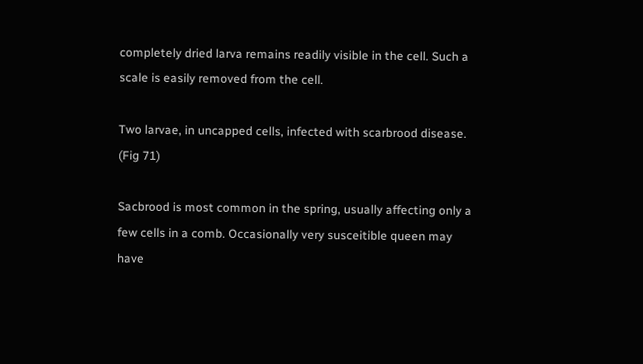completely dried larva remains readily visible in the cell. Such a scale is easily removed from the cell.

Two larvae, in uncapped cells, infected with scarbrood disease. (Fig 71)

Sacbrood is most common in the spring, usually affecting only a few cells in a comb. Occasionally very susceitible queen may have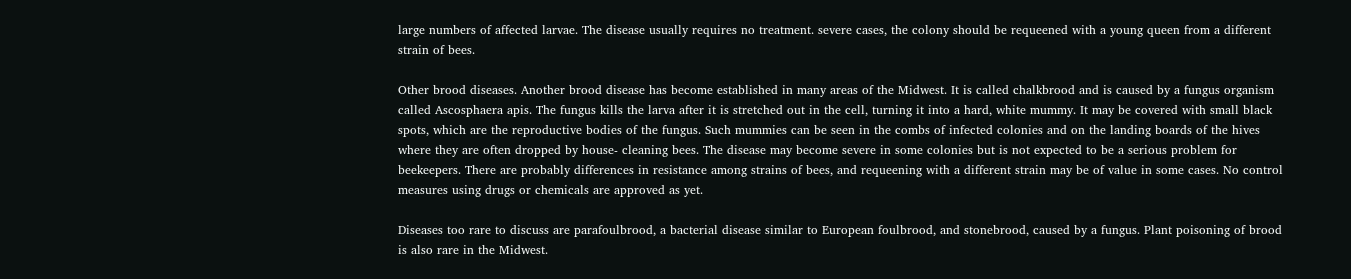large numbers of affected larvae. The disease usually requires no treatment. severe cases, the colony should be requeened with a young queen from a different strain of bees.

Other brood diseases. Another brood disease has become established in many areas of the Midwest. It is called chalkbrood and is caused by a fungus organism called Ascosphaera apis. The fungus kills the larva after it is stretched out in the cell, turning it into a hard, white mummy. It may be covered with small black spots, which are the reproductive bodies of the fungus. Such mummies can be seen in the combs of infected colonies and on the landing boards of the hives where they are often dropped by house- cleaning bees. The disease may become severe in some colonies but is not expected to be a serious problem for beekeepers. There are probably differences in resistance among strains of bees, and requeening with a different strain may be of value in some cases. No control measures using drugs or chemicals are approved as yet.

Diseases too rare to discuss are parafoulbrood, a bacterial disease similar to European foulbrood, and stonebrood, caused by a fungus. Plant poisoning of brood is also rare in the Midwest.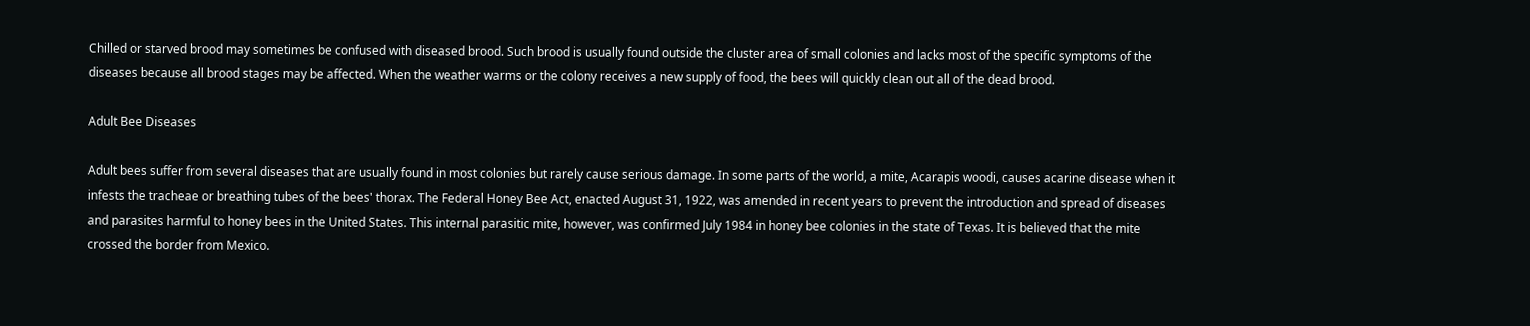Chilled or starved brood may sometimes be confused with diseased brood. Such brood is usually found outside the cluster area of small colonies and lacks most of the specific symptoms of the diseases because all brood stages may be affected. When the weather warms or the colony receives a new supply of food, the bees will quickly clean out all of the dead brood.

Adult Bee Diseases

Adult bees suffer from several diseases that are usually found in most colonies but rarely cause serious damage. In some parts of the world, a mite, Acarapis woodi, causes acarine disease when it infests the tracheae or breathing tubes of the bees' thorax. The Federal Honey Bee Act, enacted August 31, 1922, was amended in recent years to prevent the introduction and spread of diseases and parasites harmful to honey bees in the United States. This internal parasitic mite, however, was confirmed July 1984 in honey bee colonies in the state of Texas. It is believed that the mite crossed the border from Mexico.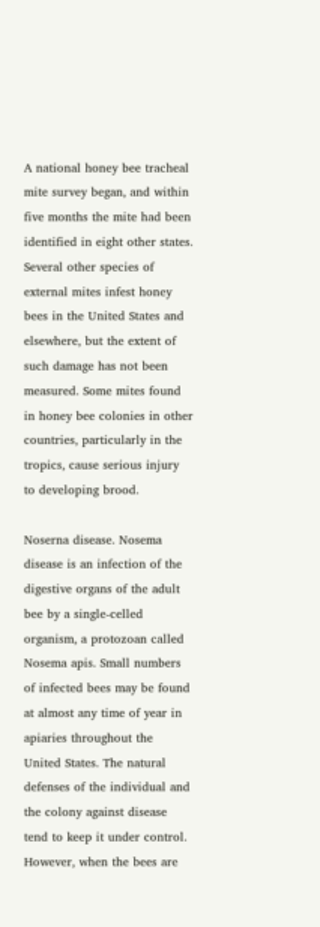A national honey bee tracheal mite survey began, and within five months the mite had been identified in eight other states.
Several other species of external mites infest honey bees in the United States and elsewhere, but the extent of such damage has not been measured. Some mites found in honey bee colonies in other countries, particularly in the tropics, cause serious injury to developing brood.

Noserna disease. Nosema disease is an infection of the digestive organs of the adult bee by a single-celled organism, a protozoan called Nosema apis. Small numbers of infected bees may be found at almost any time of year in apiaries throughout the United States. The natural defenses of the individual and the colony against disease tend to keep it under control. However, when the bees are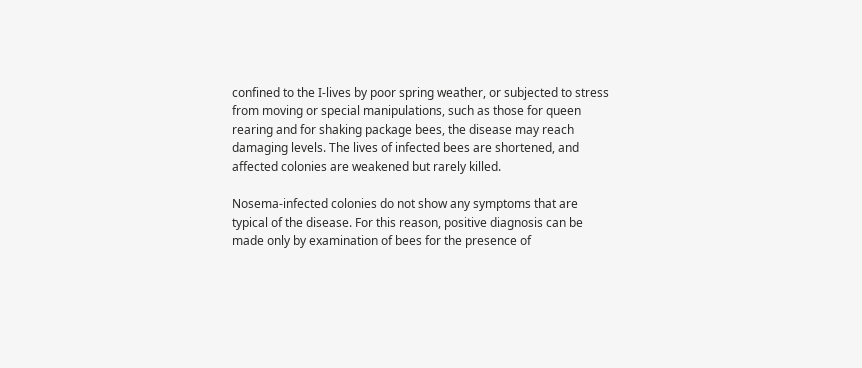confined to the I-lives by poor spring weather, or subjected to stress from moving or special manipulations, such as those for queen rearing and for shaking package bees, the disease may reach damaging levels. The lives of infected bees are shortened, and affected colonies are weakened but rarely killed.

Nosema-infected colonies do not show any symptoms that are typical of the disease. For this reason, positive diagnosis can be made only by examination of bees for the presence of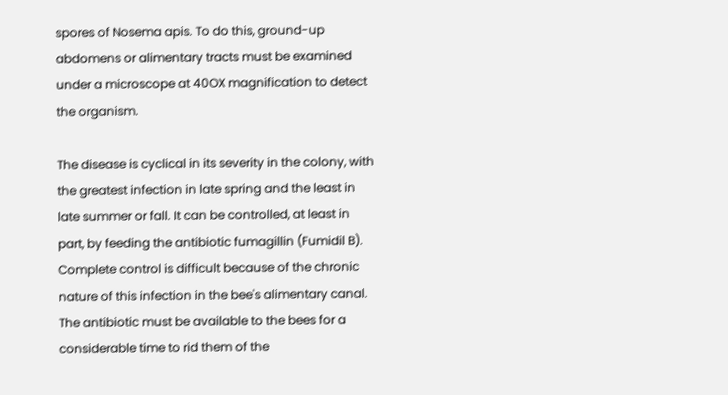spores of Nosema apis. To do this, ground-up abdomens or alimentary tracts must be examined under a microscope at 40OX magnification to detect the organism.

The disease is cyclical in its severity in the colony, with the greatest infection in late spring and the least in late summer or fall. It can be controlled, at least in part, by feeding the antibiotic fumagillin (Fumidil B). Complete control is difficult because of the chronic nature of this infection in the bee's alimentary canal. The antibiotic must be available to the bees for a considerable time to rid them of the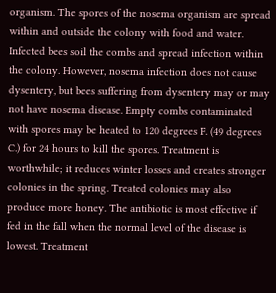organism. The spores of the nosema organism are spread within and outside the colony with food and water. Infected bees soil the combs and spread infection within the colony. However, nosema infection does not cause dysentery, but bees suffering from dysentery may or may not have nosema disease. Empty combs contaminated with spores may be heated to 120 degrees F. (49 degrees C.) for 24 hours to kill the spores. Treatment is worthwhile; it reduces winter losses and creates stronger colonies in the spring. Treated colonies may also produce more honey. The antibiotic is most effective if fed in the fall when the normal level of the disease is lowest. Treatment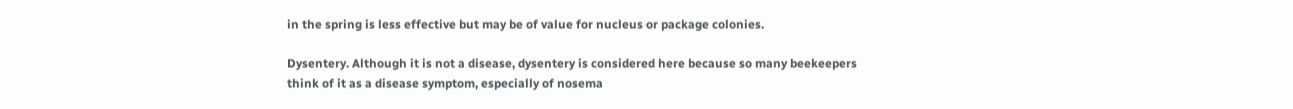in the spring is less effective but may be of value for nucleus or package colonies.

Dysentery. Although it is not a disease, dysentery is considered here because so many beekeepers think of it as a disease symptom, especially of nosema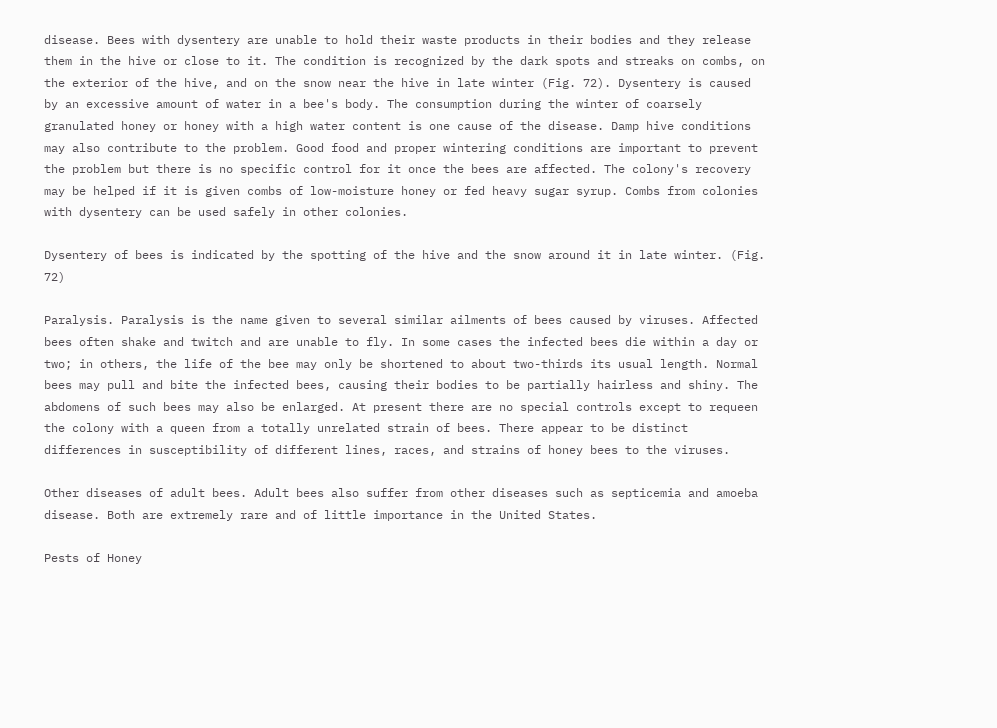disease. Bees with dysentery are unable to hold their waste products in their bodies and they release them in the hive or close to it. The condition is recognized by the dark spots and streaks on combs, on the exterior of the hive, and on the snow near the hive in late winter (Fig. 72). Dysentery is caused by an excessive amount of water in a bee's body. The consumption during the winter of coarsely granulated honey or honey with a high water content is one cause of the disease. Damp hive conditions may also contribute to the problem. Good food and proper wintering conditions are important to prevent the problem but there is no specific control for it once the bees are affected. The colony's recovery may be helped if it is given combs of low-moisture honey or fed heavy sugar syrup. Combs from colonies with dysentery can be used safely in other colonies.

Dysentery of bees is indicated by the spotting of the hive and the snow around it in late winter. (Fig. 72)

Paralysis. Paralysis is the name given to several similar ailments of bees caused by viruses. Affected bees often shake and twitch and are unable to fly. In some cases the infected bees die within a day or two; in others, the life of the bee may only be shortened to about two-thirds its usual length. Normal bees may pull and bite the infected bees, causing their bodies to be partially hairless and shiny. The abdomens of such bees may also be enlarged. At present there are no special controls except to requeen the colony with a queen from a totally unrelated strain of bees. There appear to be distinct differences in susceptibility of different lines, races, and strains of honey bees to the viruses.

Other diseases of adult bees. Adult bees also suffer from other diseases such as septicemia and amoeba disease. Both are extremely rare and of little importance in the United States.

Pests of Honey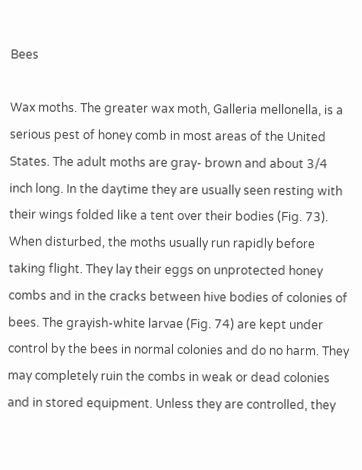Bees

Wax moths. The greater wax moth, Galleria mellonella, is a serious pest of honey comb in most areas of the United States. The adult moths are gray- brown and about 3/4 inch long. In the daytime they are usually seen resting with their wings folded like a tent over their bodies (Fig. 73). When disturbed, the moths usually run rapidly before taking flight. They lay their eggs on unprotected honey combs and in the cracks between hive bodies of colonies of bees. The grayish-white larvae (Fig. 74) are kept under control by the bees in normal colonies and do no harm. They may completely ruin the combs in weak or dead colonies and in stored equipment. Unless they are controlled, they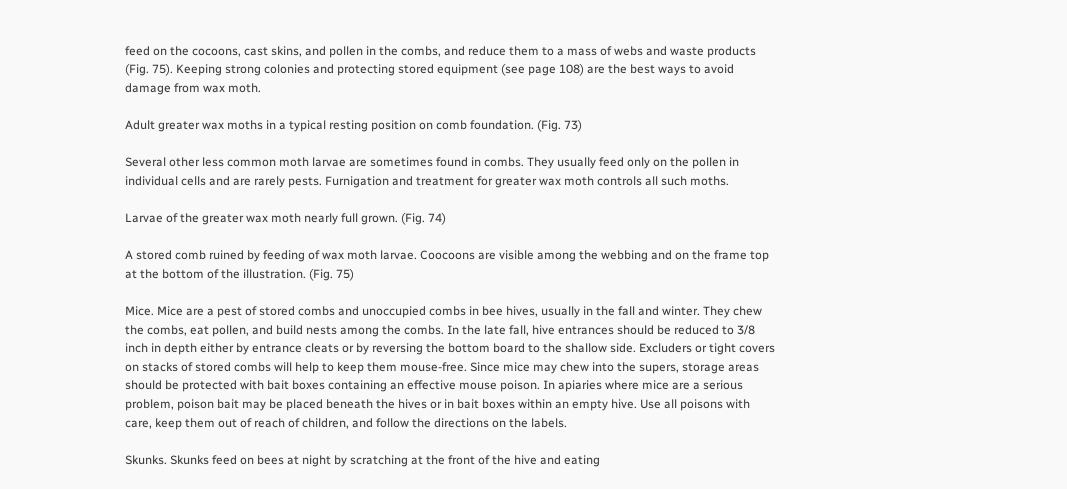feed on the cocoons, cast skins, and pollen in the combs, and reduce them to a mass of webs and waste products (Fig. 75). Keeping strong colonies and protecting stored equipment (see page 108) are the best ways to avoid damage from wax moth.

Adult greater wax moths in a typical resting position on comb foundation. (Fig. 73)

Several other less common moth larvae are sometimes found in combs. They usually feed only on the pollen in individual cells and are rarely pests. Furnigation and treatment for greater wax moth controls all such moths.

Larvae of the greater wax moth nearly full grown. (Fig. 74)

A stored comb ruined by feeding of wax moth larvae. Coocoons are visible among the webbing and on the frame top at the bottom of the illustration. (Fig. 75)

Mice. Mice are a pest of stored combs and unoccupied combs in bee hives, usually in the fall and winter. They chew the combs, eat pollen, and build nests among the combs. In the late fall, hive entrances should be reduced to 3/8 inch in depth either by entrance cleats or by reversing the bottom board to the shallow side. Excluders or tight covers on stacks of stored combs will help to keep them mouse-free. Since mice may chew into the supers, storage areas should be protected with bait boxes containing an effective mouse poison. In apiaries where mice are a serious problem, poison bait may be placed beneath the hives or in bait boxes within an empty hive. Use all poisons with care, keep them out of reach of children, and follow the directions on the labels.

Skunks. Skunks feed on bees at night by scratching at the front of the hive and eating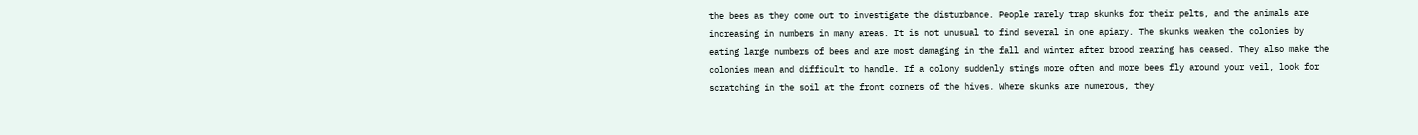the bees as they come out to investigate the disturbance. People rarely trap skunks for their pelts, and the animals are increasing in numbers in many areas. It is not unusual to find several in one apiary. The skunks weaken the colonies by eating large numbers of bees and are most damaging in the fall and winter after brood rearing has ceased. They also make the colonies mean and difficult to handle. If a colony suddenly stings more often and more bees fly around your veil, look for scratching in the soil at the front corners of the hives. Where skunks are numerous, they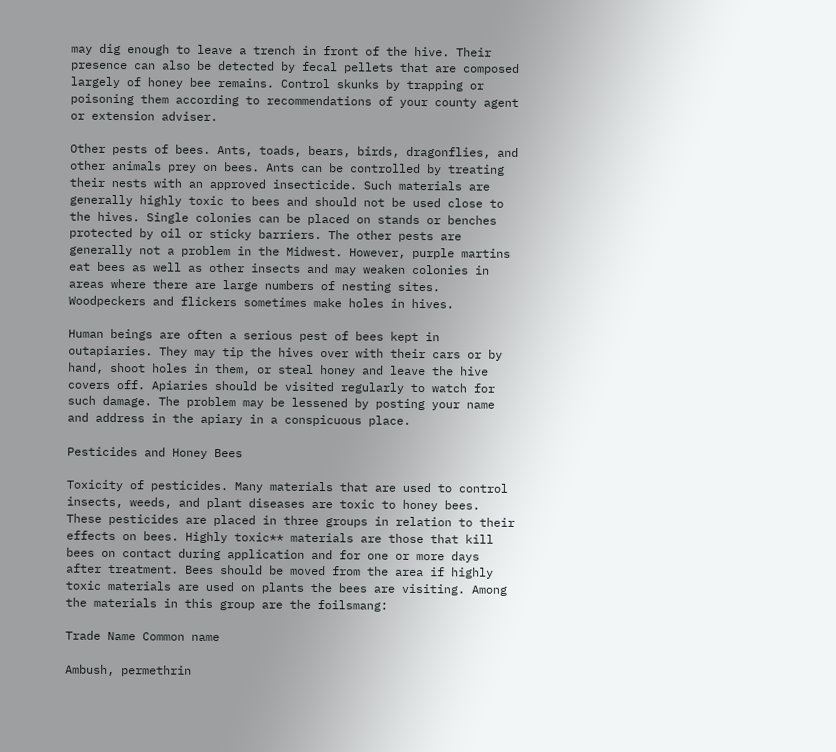may dig enough to leave a trench in front of the hive. Their presence can also be detected by fecal pellets that are composed largely of honey bee remains. Control skunks by trapping or poisoning them according to recommendations of your county agent or extension adviser.

Other pests of bees. Ants, toads, bears, birds, dragonflies, and other animals prey on bees. Ants can be controlled by treating their nests with an approved insecticide. Such materials are generally highly toxic to bees and should not be used close to the hives. Single colonies can be placed on stands or benches protected by oil or sticky barriers. The other pests are generally not a problem in the Midwest. However, purple martins eat bees as well as other insects and may weaken colonies in areas where there are large numbers of nesting sites. Woodpeckers and flickers sometimes make holes in hives.

Human beings are often a serious pest of bees kept in outapiaries. They may tip the hives over with their cars or by hand, shoot holes in them, or steal honey and leave the hive covers off. Apiaries should be visited regularly to watch for such damage. The problem may be lessened by posting your name and address in the apiary in a conspicuous place.

Pesticides and Honey Bees

Toxicity of pesticides. Many materials that are used to control insects, weeds, and plant diseases are toxic to honey bees. These pesticides are placed in three groups in relation to their effects on bees. Highly toxic** materials are those that kill bees on contact during application and for one or more days after treatment. Bees should be moved from the area if highly toxic materials are used on plants the bees are visiting. Among the materials in this group are the foilsmang:

Trade Name Common name

Ambush, permethrin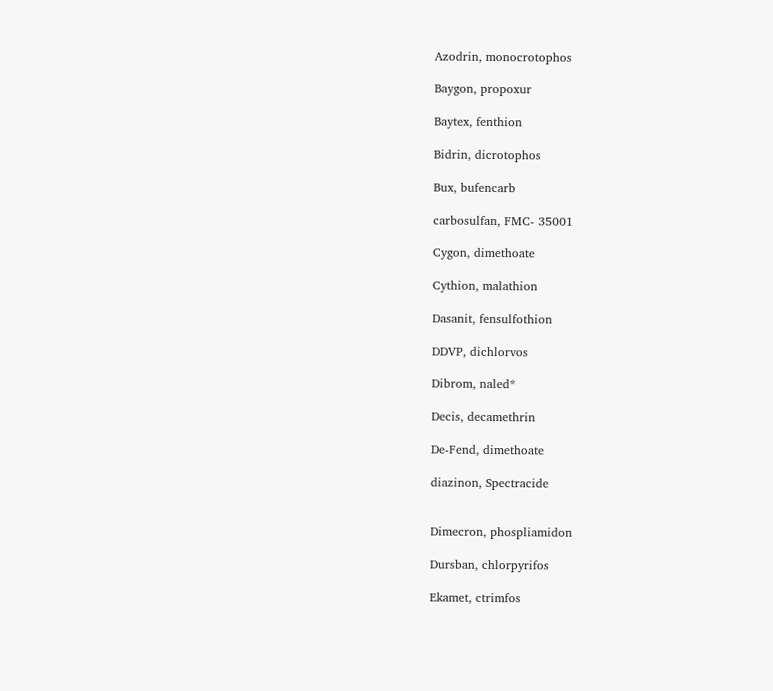Azodrin, monocrotophos

Baygon, propoxur

Baytex, fenthion

Bidrin, dicrotophos

Bux, bufencarb

carbosulfan, FMC- 35001

Cygon, dimethoate

Cythion, malathion

Dasanit, fensulfothion

DDVP, dichlorvos

Dibrom, naled*

Decis, decamethrin

De-Fend, dimethoate

diazinon, Spectracide


Dimecron, phospliamidon

Dursban, chlorpyrifos

Ekamet, ctrimfos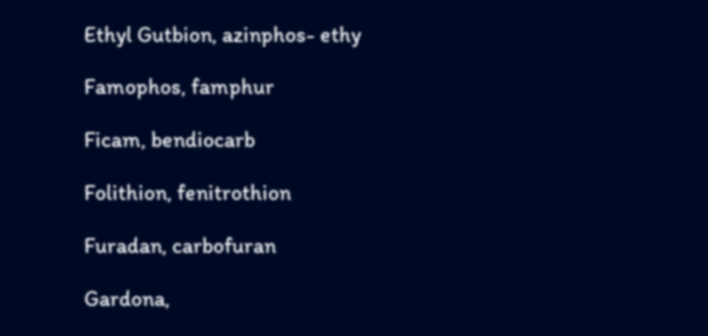Ethyl Gutbion, azinphos- ethy

Famophos, famphur

Ficam, bendiocarb

Folithion, fenitrothion

Furadan, carbofuran

Gardona,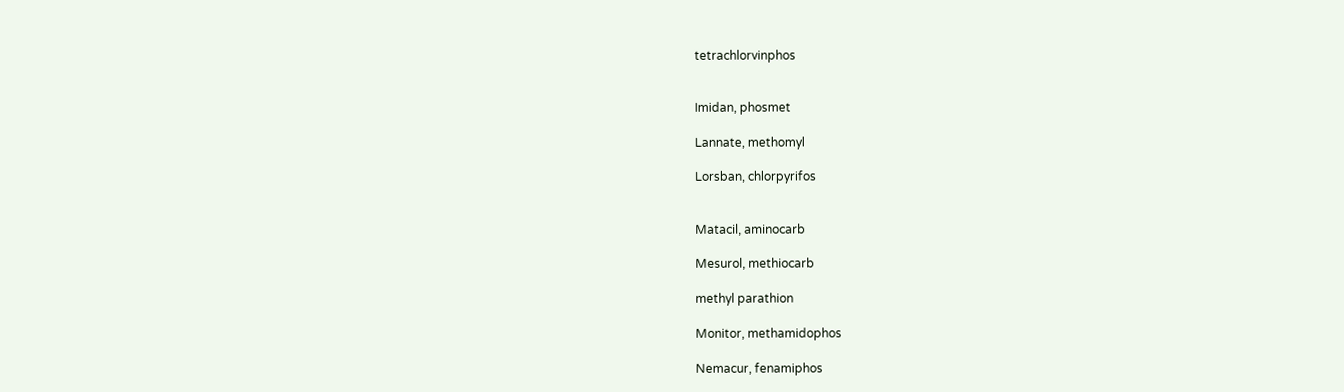tetrachlorvinphos


Imidan, phosmet

Lannate, methomyl

Lorsban, chlorpyrifos


Matacil, aminocarb

Mesurol, methiocarb

methyl parathion

Monitor, methamidophos

Nemacur, fenamiphos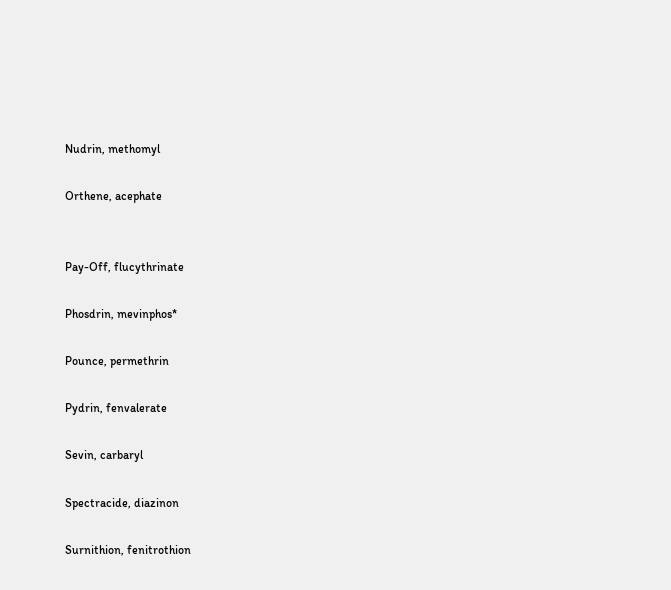Nudrin, methomyl

Orthene, acephate


Pay-Off, flucythrinate

Phosdrin, mevinphos*

Pounce, permethrin

Pydrin, fenvalerate

Sevin, carbaryl

Spectracide, diazinon

Surnithion, fenitrothion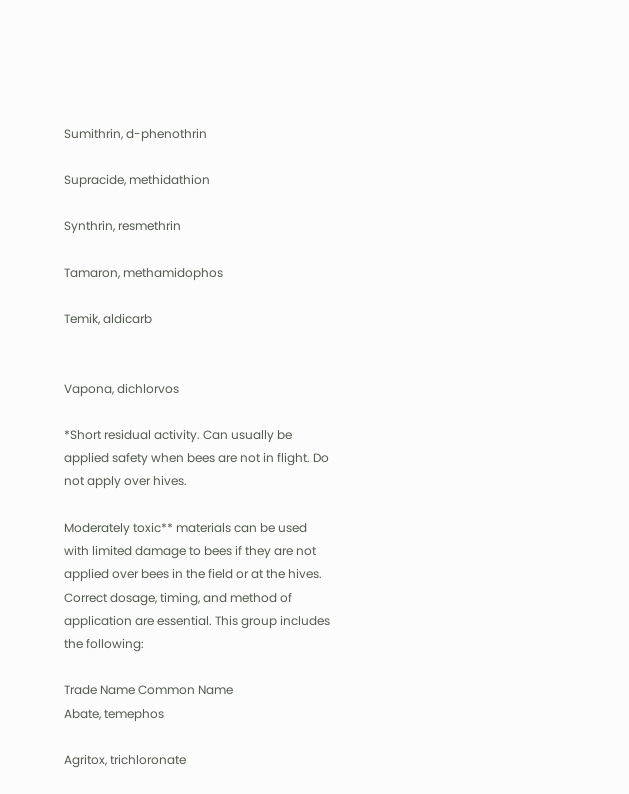Sumithrin, d-phenothrin

Supracide, methidathion

Synthrin, resmethrin

Tamaron, methamidophos

Temik, aldicarb


Vapona, dichlorvos

*Short residual activity. Can usually be applied safety when bees are not in flight. Do not apply over hives.

Moderately toxic** materials can be used with limited damage to bees if they are not applied over bees in the field or at the hives. Correct dosage, timing, and method of application are essential. This group includes the following:

Trade Name Common Name
Abate, temephos

Agritox, trichloronate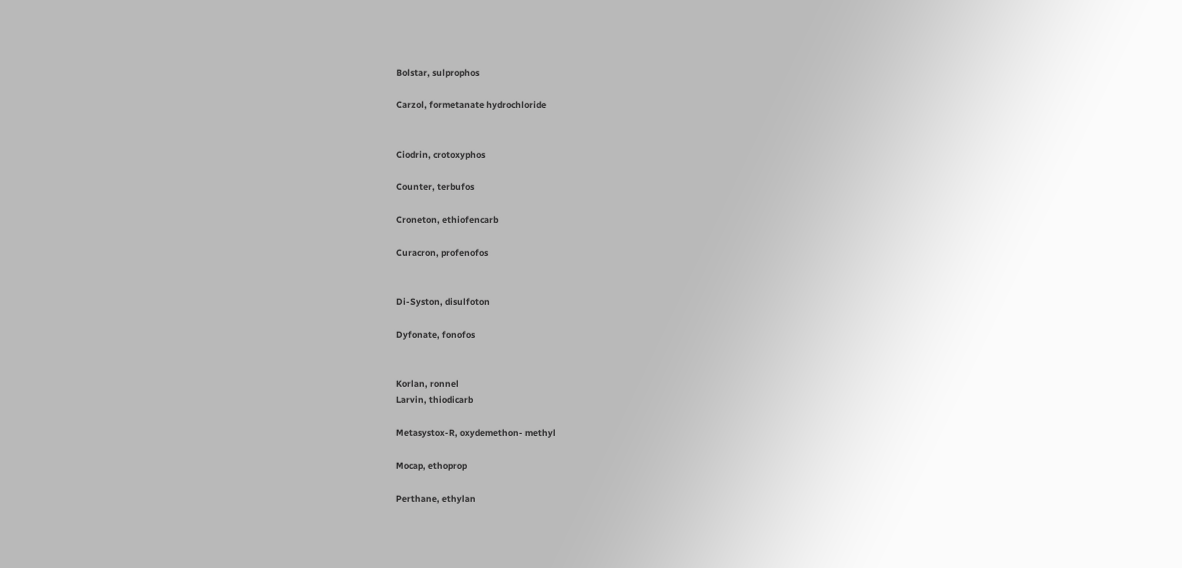Bolstar, sulprophos

Carzol, formetanate hydrochloride


Ciodrin, crotoxyphos

Counter, terbufos

Croneton, ethiofencarb

Curacron, profenofos


Di-Syston, disulfoton

Dyfonate, fonofos


Korlan, ronnel
Larvin, thiodicarb

Metasystox-R, oxydemethon- methyl

Mocap, ethoprop

Perthane, ethylan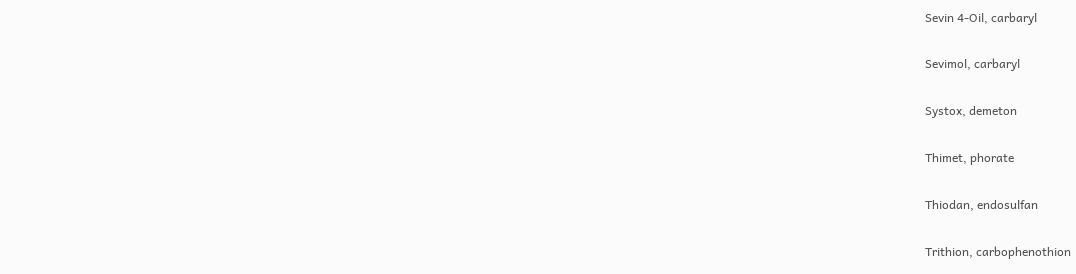Sevin 4-Oil, carbaryl

Sevimol, carbaryl

Systox, demeton

Thimet, phorate

Thiodan, endosulfan

Trithion, carbophenothion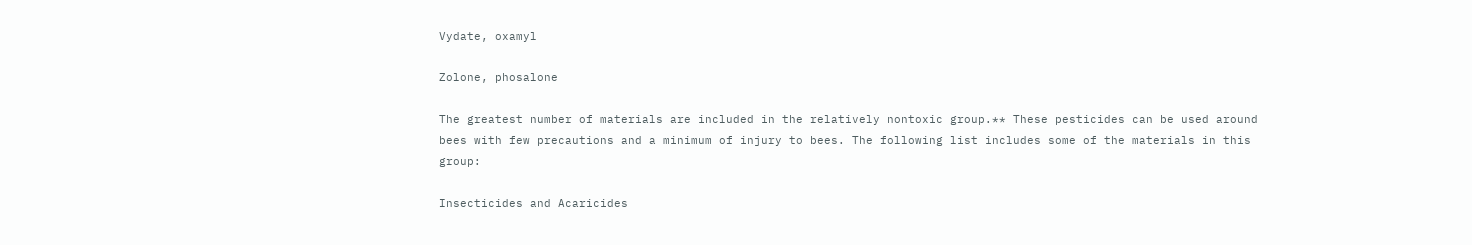Vydate, oxamyl

Zolone, phosalone

The greatest number of materials are included in the relatively nontoxic group.** These pesticides can be used around bees with few precautions and a minimum of injury to bees. The following list includes some of the materials in this group:

Insecticides and Acaricides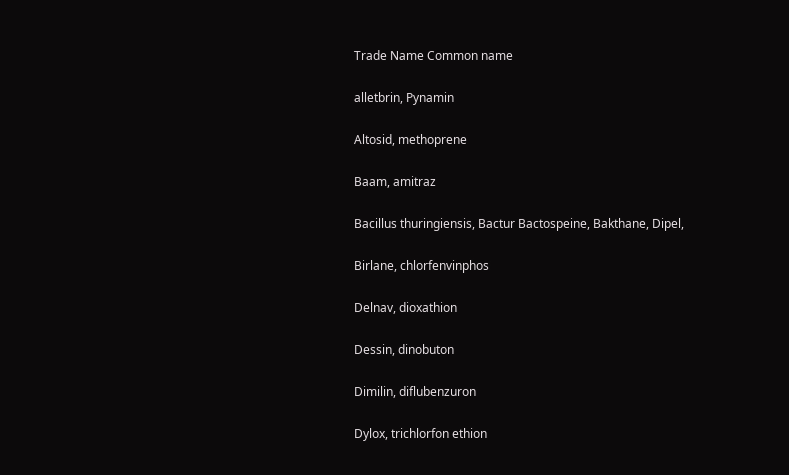Trade Name Common name

alletbrin, Pynamin

Altosid, methoprene

Baam, amitraz

Bacillus thuringiensis, Bactur Bactospeine, Bakthane, Dipel,

Birlane, chlorfenvinphos

Delnav, dioxathion

Dessin, dinobuton

Dimilin, diflubenzuron

Dylox, trichlorfon ethion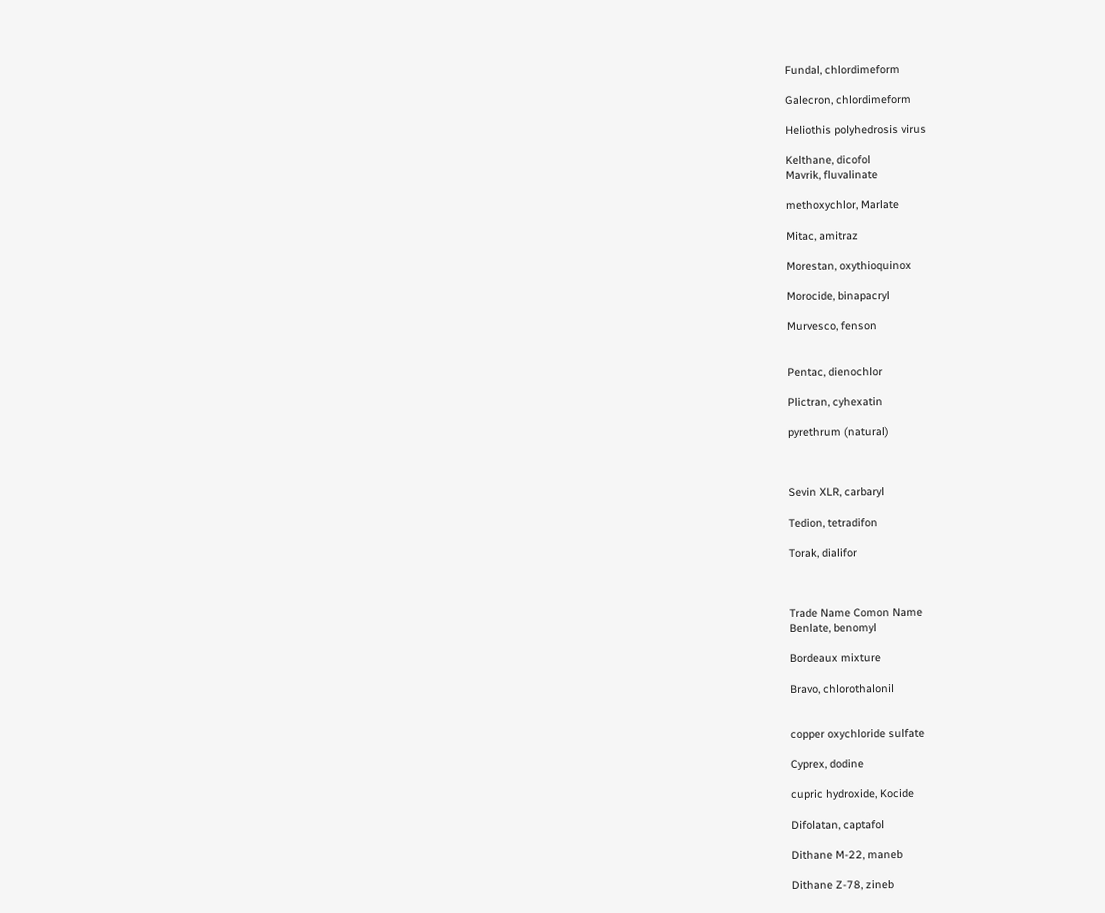Fundal, chlordimeform

Galecron, chlordimeform

Heliothis polyhedrosis virus

Kelthane, dicofol
Mavrik, fluvalinate

methoxychlor, Marlate

Mitac, amitraz

Morestan, oxythioquinox

Morocide, binapacryl

Murvesco, fenson


Pentac, dienochlor

Plictran, cyhexatin

pyrethrum (natural)



Sevin XLR, carbaryl

Tedion, tetradifon

Torak, dialifor



Trade Name Comon Name
Benlate, benomyl

Bordeaux mixture

Bravo, chlorothalonil


copper oxychloride sulfate

Cyprex, dodine

cupric hydroxide, Kocide

Difolatan, captafol

Dithane M-22, maneb

Dithane Z-78, zineb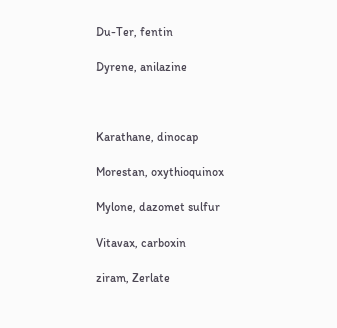Du-Ter, fentin

Dyrene, anilazine



Karathane, dinocap

Morestan, oxythioquinox

Mylone, dazomet sulfur

Vitavax, carboxin

ziram, Zerlate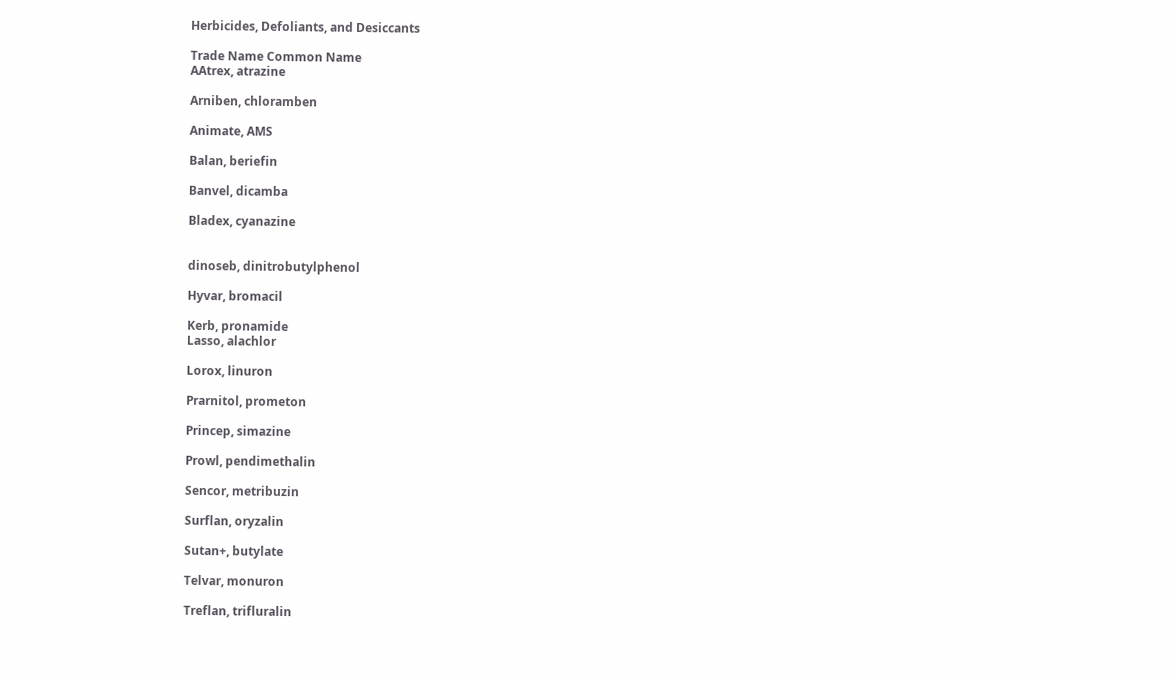Herbicides, Defoliants, and Desiccants

Trade Name Common Name
AAtrex, atrazine

Arniben, chloramben

Animate, AMS

Balan, beriefin

Banvel, dicamba

Bladex, cyanazine


dinoseb, dinitrobutylphenol

Hyvar, bromacil

Kerb, pronamide
Lasso, alachlor

Lorox, linuron

Prarnitol, prometon

Princep, simazine

Prowl, pendimethalin

Sencor, metribuzin

Surflan, oryzalin

Sutan+, butylate

Telvar, monuron

Treflan, trifluralin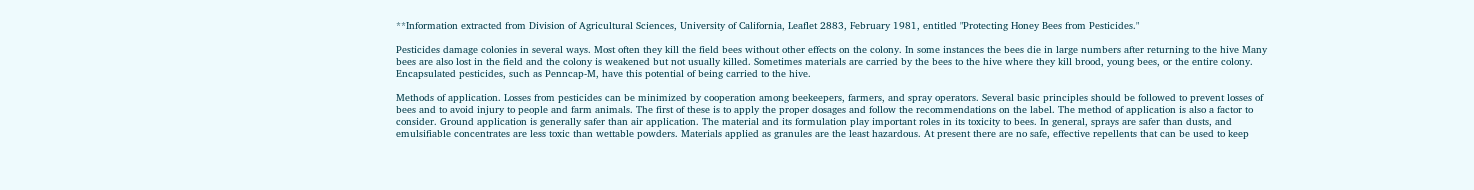**Information extracted from Division of Agricultural Sciences, University of California, Leaflet 2883, February 1981, entitled "Protecting Honey Bees from Pesticides."

Pesticides damage colonies in several ways. Most often they kill the field bees without other effects on the colony. In some instances the bees die in large numbers after returning to the hive Many bees are also lost in the field and the colony is weakened but not usually killed. Sometimes materials are carried by the bees to the hive where they kill brood, young bees, or the entire colony. Encapsulated pesticides, such as Penncap-M, have this potential of being carried to the hive.

Methods of application. Losses from pesticides can be minimized by cooperation among beekeepers, farmers, and spray operators. Several basic principles should be followed to prevent losses of bees and to avoid injury to people and farm animals. The first of these is to apply the proper dosages and follow the recommendations on the label. The method of application is also a factor to consider. Ground application is generally safer than air application. The material and its formulation play important roles in its toxicity to bees. In general, sprays are safer than dusts, and emulsifiable concentrates are less toxic than wettable powders. Materials applied as granules are the least hazardous. At present there are no safe, effective repellents that can be used to keep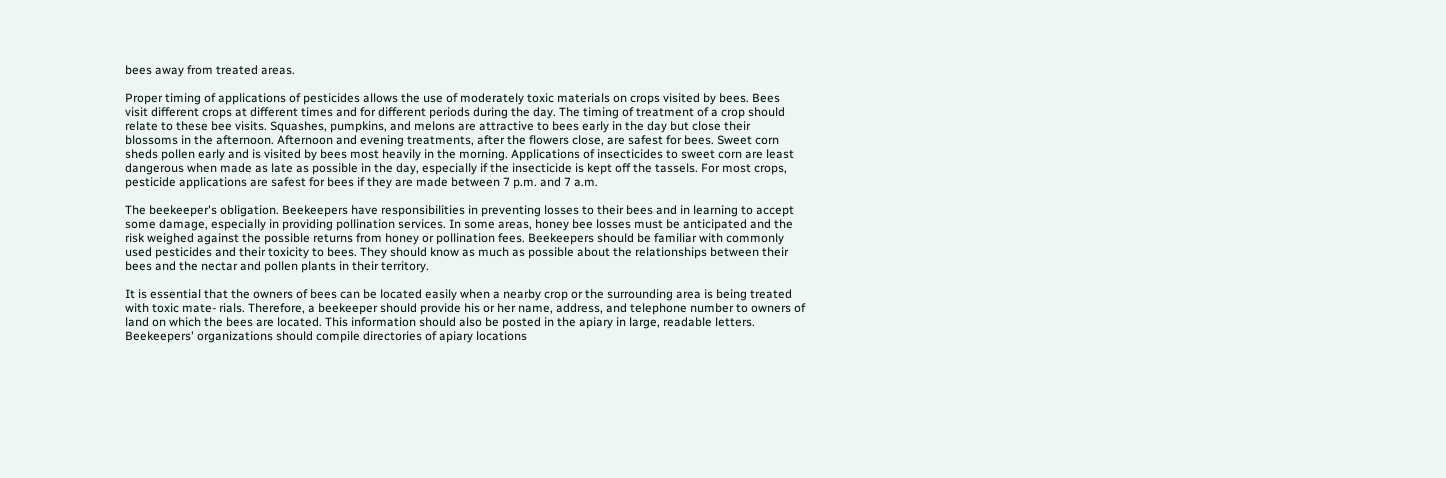bees away from treated areas.

Proper timing of applications of pesticides allows the use of moderately toxic materials on crops visited by bees. Bees visit different crops at different times and for different periods during the day. The timing of treatment of a crop should relate to these bee visits. Squashes, pumpkins, and melons are attractive to bees early in the day but close their blossoms in the afternoon. Afternoon and evening treatments, after the flowers close, are safest for bees. Sweet corn sheds pollen early and is visited by bees most heavily in the morning. Applications of insecticides to sweet corn are least dangerous when made as late as possible in the day, especially if the insecticide is kept off the tassels. For most crops, pesticide applications are safest for bees if they are made between 7 p.m. and 7 a.m.

The beekeeper's obligation. Beekeepers have responsibilities in preventing losses to their bees and in learning to accept some damage, especially in providing pollination services. In some areas, honey bee losses must be anticipated and the risk weighed against the possible returns from honey or pollination fees. Beekeepers should be familiar with commonly used pesticides and their toxicity to bees. They should know as much as possible about the relationships between their bees and the nectar and pollen plants in their territory.

It is essential that the owners of bees can be located easily when a nearby crop or the surrounding area is being treated with toxic mate- rials. Therefore, a beekeeper should provide his or her name, address, and telephone number to owners of land on which the bees are located. This information should also be posted in the apiary in large, readable letters. Beekeepers' organizations should compile directories of apiary locations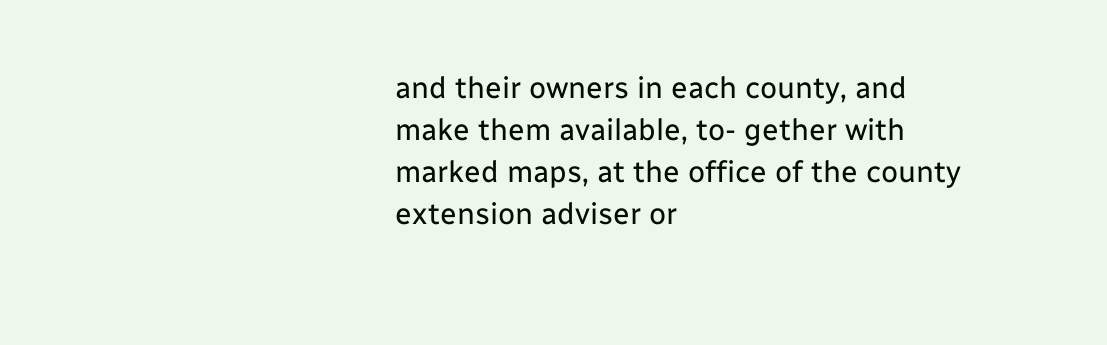and their owners in each county, and make them available, to- gether with marked maps, at the office of the county extension adviser or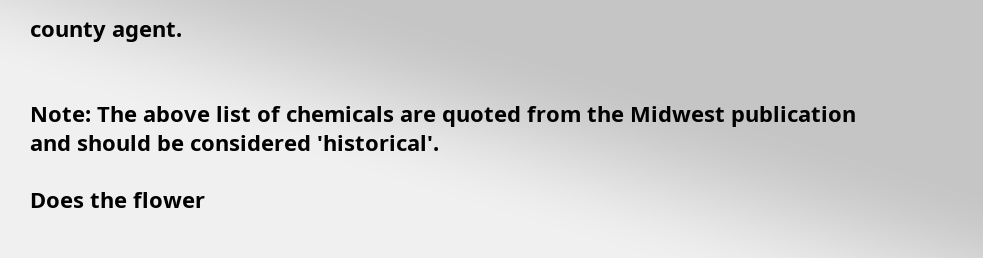county agent.


Note: The above list of chemicals are quoted from the Midwest publication and should be considered 'historical'.

Does the flower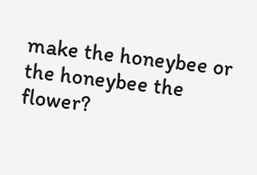make the honeybee or the honeybee the flower?